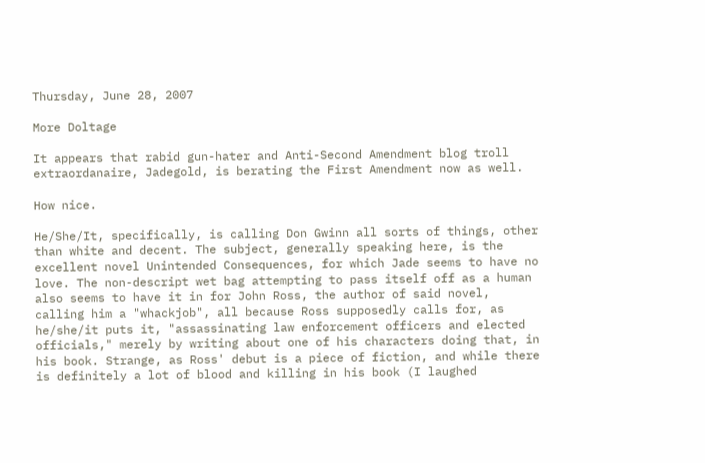Thursday, June 28, 2007

More Doltage

It appears that rabid gun-hater and Anti-Second Amendment blog troll extraordanaire, Jadegold, is berating the First Amendment now as well.

How nice.

He/She/It, specifically, is calling Don Gwinn all sorts of things, other than white and decent. The subject, generally speaking here, is the excellent novel Unintended Consequences, for which Jade seems to have no love. The non-descript wet bag attempting to pass itself off as a human also seems to have it in for John Ross, the author of said novel, calling him a "whackjob", all because Ross supposedly calls for, as he/she/it puts it, "assassinating law enforcement officers and elected officials," merely by writing about one of his characters doing that, in his book. Strange, as Ross' debut is a piece of fiction, and while there is definitely a lot of blood and killing in his book (I laughed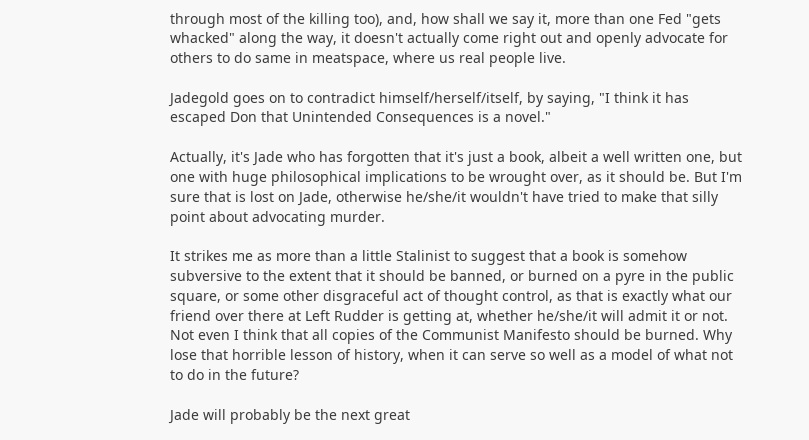through most of the killing too), and, how shall we say it, more than one Fed "gets whacked" along the way, it doesn't actually come right out and openly advocate for others to do same in meatspace, where us real people live.

Jadegold goes on to contradict himself/herself/itself, by saying, "I think it has escaped Don that Unintended Consequences is a novel."

Actually, it's Jade who has forgotten that it's just a book, albeit a well written one, but one with huge philosophical implications to be wrought over, as it should be. But I'm sure that is lost on Jade, otherwise he/she/it wouldn't have tried to make that silly point about advocating murder.

It strikes me as more than a little Stalinist to suggest that a book is somehow subversive to the extent that it should be banned, or burned on a pyre in the public square, or some other disgraceful act of thought control, as that is exactly what our friend over there at Left Rudder is getting at, whether he/she/it will admit it or not. Not even I think that all copies of the Communist Manifesto should be burned. Why lose that horrible lesson of history, when it can serve so well as a model of what not to do in the future?

Jade will probably be the next great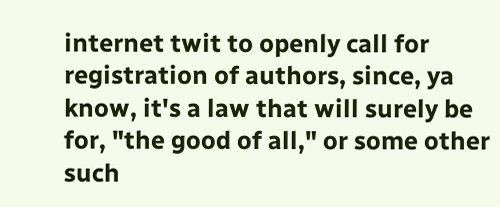internet twit to openly call for registration of authors, since, ya know, it's a law that will surely be for, "the good of all," or some other such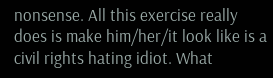nonsense. All this exercise really does is make him/her/it look like is a civil rights hating idiot. What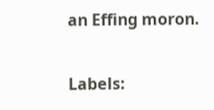an Effing moron.

Labels: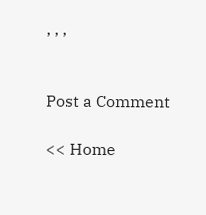, , ,


Post a Comment

<< Home